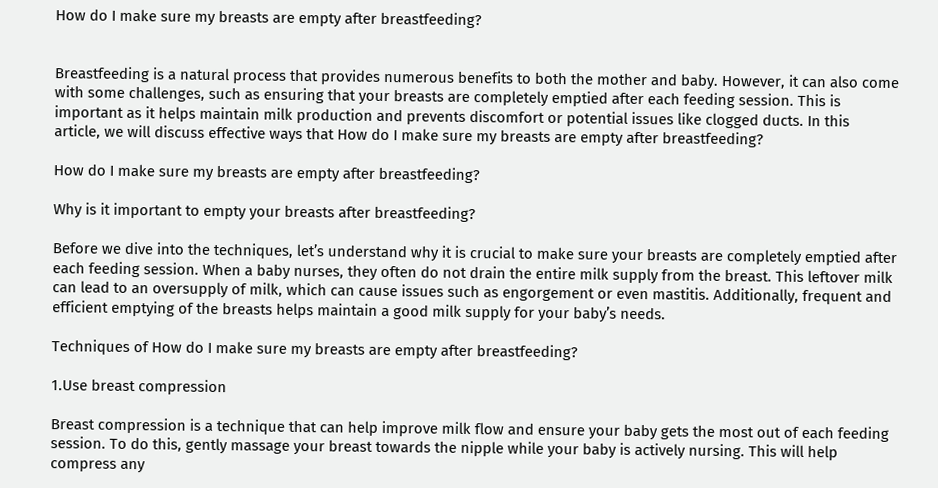How do I make sure my breasts are empty after breastfeeding?


Breastfeeding is a natural process that provides numerous benefits to both the mother and baby. However, it can also come with some challenges, such as ensuring that your breasts are completely emptied after each feeding session. This is important as it helps maintain milk production and prevents discomfort or potential issues like clogged ducts. In this article, we will discuss effective ways that How do I make sure my breasts are empty after breastfeeding?

How do I make sure my breasts are empty after breastfeeding?

Why is it important to empty your breasts after breastfeeding?

Before we dive into the techniques, let’s understand why it is crucial to make sure your breasts are completely emptied after each feeding session. When a baby nurses, they often do not drain the entire milk supply from the breast. This leftover milk can lead to an oversupply of milk, which can cause issues such as engorgement or even mastitis. Additionally, frequent and efficient emptying of the breasts helps maintain a good milk supply for your baby’s needs.

Techniques of How do I make sure my breasts are empty after breastfeeding?

1.Use breast compression

Breast compression is a technique that can help improve milk flow and ensure your baby gets the most out of each feeding session. To do this, gently massage your breast towards the nipple while your baby is actively nursing. This will help compress any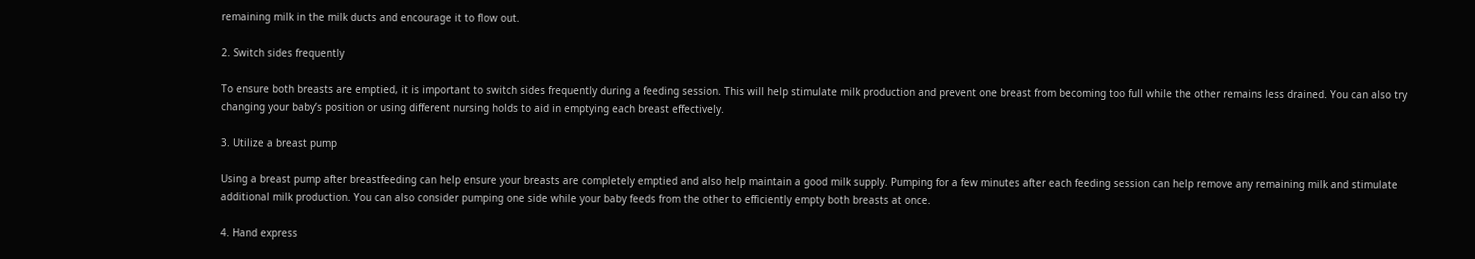remaining milk in the milk ducts and encourage it to flow out.

2. Switch sides frequently

To ensure both breasts are emptied, it is important to switch sides frequently during a feeding session. This will help stimulate milk production and prevent one breast from becoming too full while the other remains less drained. You can also try changing your baby’s position or using different nursing holds to aid in emptying each breast effectively.

3. Utilize a breast pump

Using a breast pump after breastfeeding can help ensure your breasts are completely emptied and also help maintain a good milk supply. Pumping for a few minutes after each feeding session can help remove any remaining milk and stimulate additional milk production. You can also consider pumping one side while your baby feeds from the other to efficiently empty both breasts at once.

4. Hand express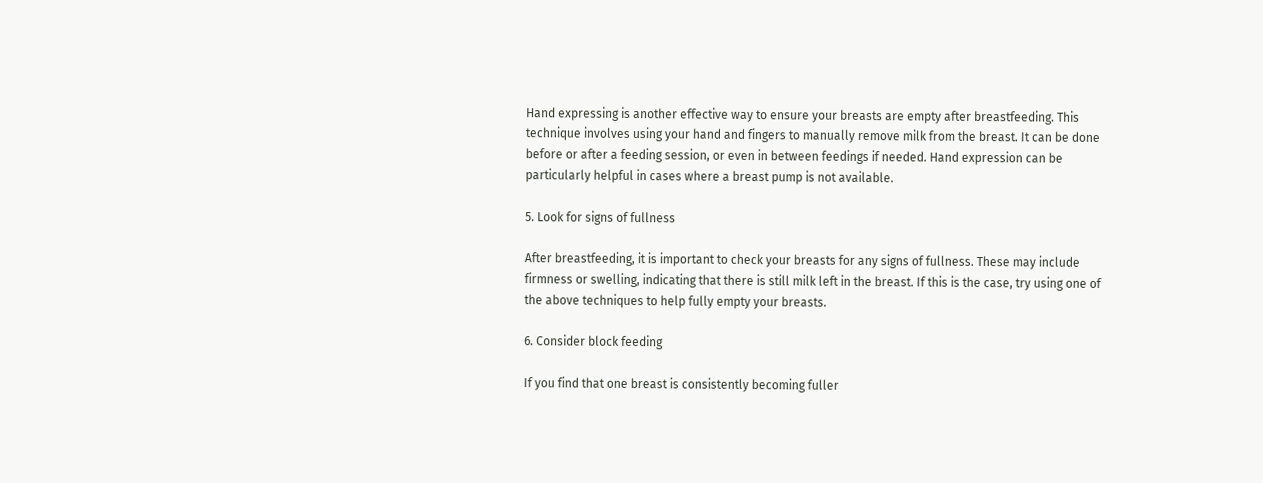Hand expressing is another effective way to ensure your breasts are empty after breastfeeding. This technique involves using your hand and fingers to manually remove milk from the breast. It can be done before or after a feeding session, or even in between feedings if needed. Hand expression can be particularly helpful in cases where a breast pump is not available.

5. Look for signs of fullness

After breastfeeding, it is important to check your breasts for any signs of fullness. These may include firmness or swelling, indicating that there is still milk left in the breast. If this is the case, try using one of the above techniques to help fully empty your breasts.

6. Consider block feeding

If you find that one breast is consistently becoming fuller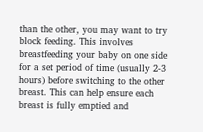than the other, you may want to try block feeding. This involves breastfeeding your baby on one side for a set period of time (usually 2-3 hours) before switching to the other breast. This can help ensure each breast is fully emptied and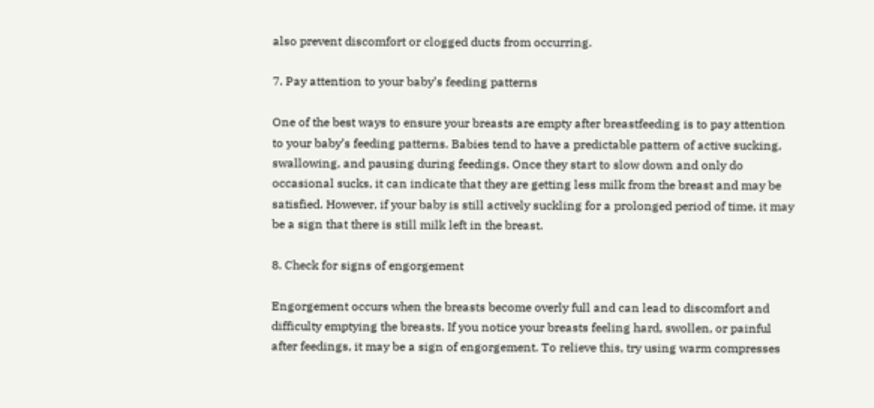also prevent discomfort or clogged ducts from occurring.

7. Pay attention to your baby’s feeding patterns

One of the best ways to ensure your breasts are empty after breastfeeding is to pay attention to your baby’s feeding patterns. Babies tend to have a predictable pattern of active sucking, swallowing, and pausing during feedings. Once they start to slow down and only do occasional sucks, it can indicate that they are getting less milk from the breast and may be satisfied. However, if your baby is still actively suckling for a prolonged period of time, it may be a sign that there is still milk left in the breast.

8. Check for signs of engorgement

Engorgement occurs when the breasts become overly full and can lead to discomfort and difficulty emptying the breasts. If you notice your breasts feeling hard, swollen, or painful after feedings, it may be a sign of engorgement. To relieve this, try using warm compresses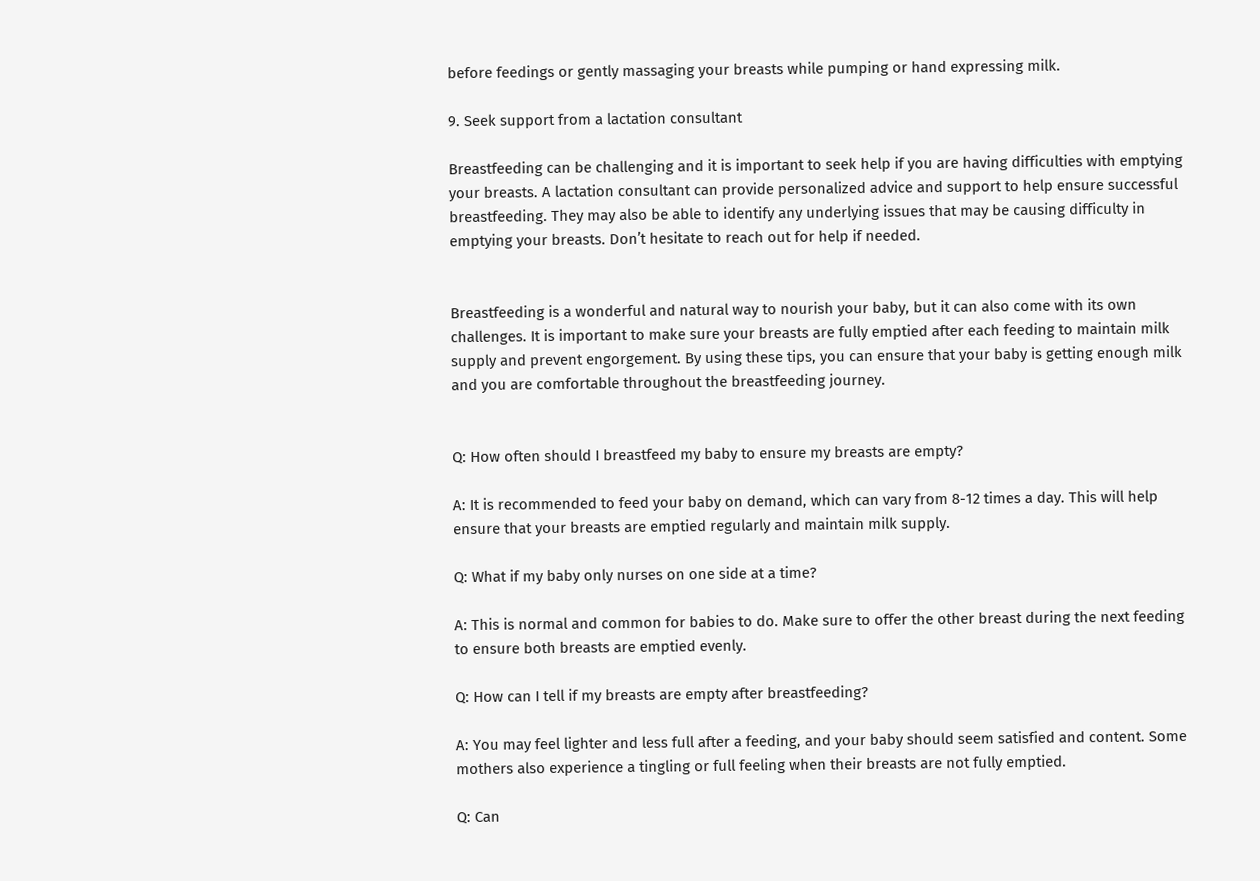before feedings or gently massaging your breasts while pumping or hand expressing milk.

9. Seek support from a lactation consultant

Breastfeeding can be challenging and it is important to seek help if you are having difficulties with emptying your breasts. A lactation consultant can provide personalized advice and support to help ensure successful breastfeeding. They may also be able to identify any underlying issues that may be causing difficulty in emptying your breasts. Don’t hesitate to reach out for help if needed.


Breastfeeding is a wonderful and natural way to nourish your baby, but it can also come with its own challenges. It is important to make sure your breasts are fully emptied after each feeding to maintain milk supply and prevent engorgement. By using these tips, you can ensure that your baby is getting enough milk and you are comfortable throughout the breastfeeding journey.


Q: How often should I breastfeed my baby to ensure my breasts are empty?

A: It is recommended to feed your baby on demand, which can vary from 8-12 times a day. This will help ensure that your breasts are emptied regularly and maintain milk supply.

Q: What if my baby only nurses on one side at a time?

A: This is normal and common for babies to do. Make sure to offer the other breast during the next feeding to ensure both breasts are emptied evenly.

Q: How can I tell if my breasts are empty after breastfeeding?

A: You may feel lighter and less full after a feeding, and your baby should seem satisfied and content. Some mothers also experience a tingling or full feeling when their breasts are not fully emptied.

Q: Can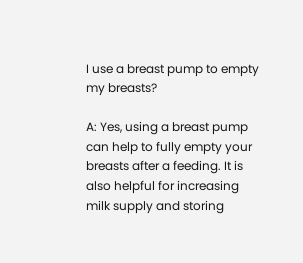I use a breast pump to empty my breasts?

A: Yes, using a breast pump can help to fully empty your breasts after a feeding. It is also helpful for increasing milk supply and storing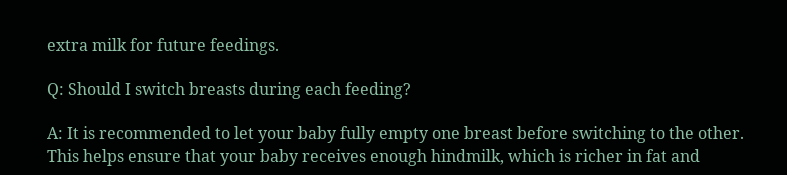extra milk for future feedings.

Q: Should I switch breasts during each feeding?

A: It is recommended to let your baby fully empty one breast before switching to the other. This helps ensure that your baby receives enough hindmilk, which is richer in fat and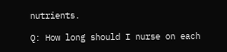nutrients.

Q: How long should I nurse on each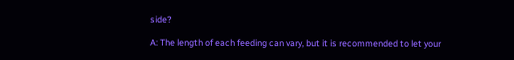side?

A: The length of each feeding can vary, but it is recommended to let your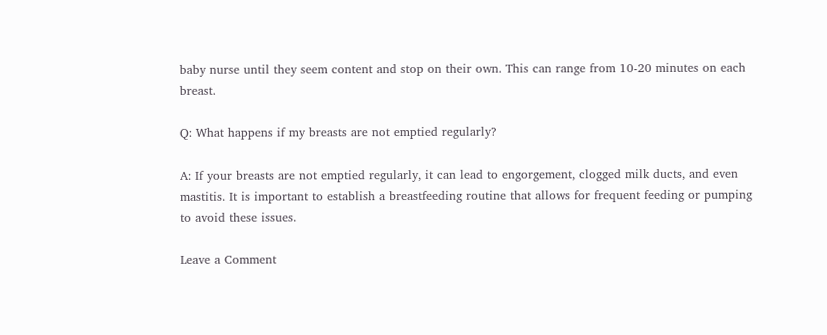baby nurse until they seem content and stop on their own. This can range from 10-20 minutes on each breast.

Q: What happens if my breasts are not emptied regularly?

A: If your breasts are not emptied regularly, it can lead to engorgement, clogged milk ducts, and even mastitis. It is important to establish a breastfeeding routine that allows for frequent feeding or pumping to avoid these issues.

Leave a Comment